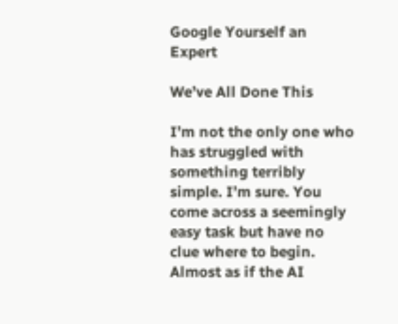Google Yourself an Expert

We’ve All Done This

I’m not the only one who has struggled with something terribly simple. I’m sure. You come across a seemingly easy task but have no clue where to begin. Almost as if the AI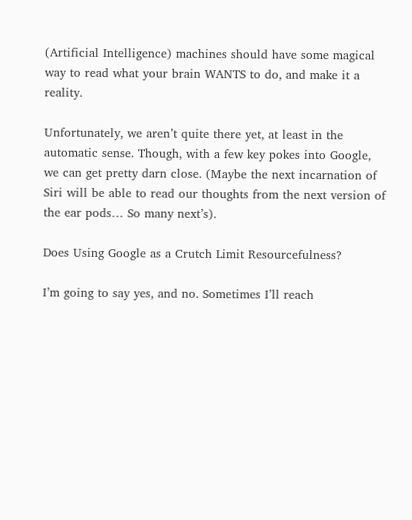(Artificial Intelligence) machines should have some magical way to read what your brain WANTS to do, and make it a reality.

Unfortunately, we aren’t quite there yet, at least in the automatic sense. Though, with a few key pokes into Google, we can get pretty darn close. (Maybe the next incarnation of Siri will be able to read our thoughts from the next version of the ear pods… So many next’s).

Does Using Google as a Crutch Limit Resourcefulness?

I’m going to say yes, and no. Sometimes I’ll reach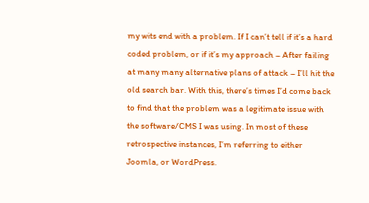my wits end with a problem. If I can’t tell if it’s a hard coded problem, or if it’s my approach – After failing at many many alternative plans of attack – I’ll hit the old search bar. With this, there’s times I’d come back to find that the problem was a legitimate issue with the software/CMS I was using. In most of these retrospective instances, I’m referring to either Joomla, or WordPress.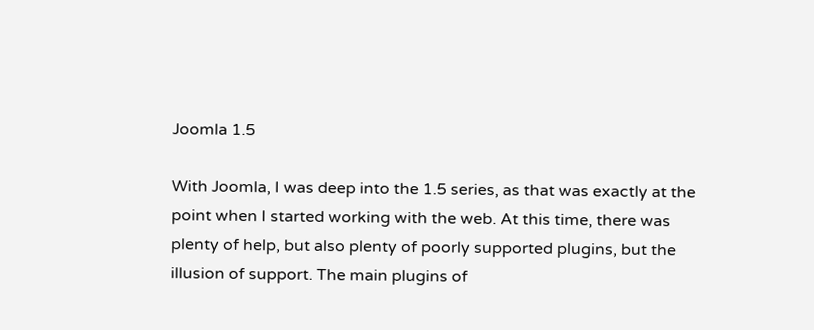Joomla 1.5

With Joomla, I was deep into the 1.5 series, as that was exactly at the point when I started working with the web. At this time, there was plenty of help, but also plenty of poorly supported plugins, but the illusion of support. The main plugins of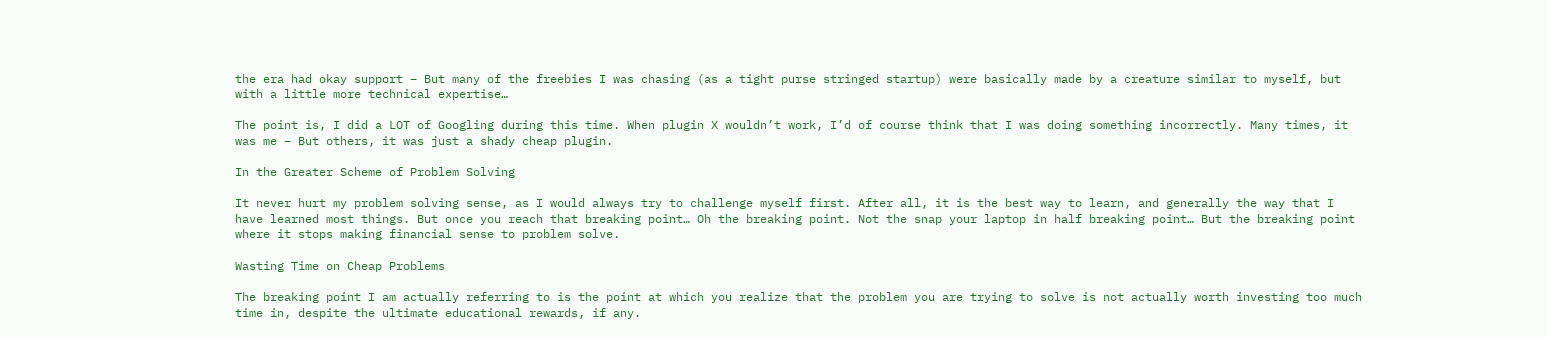the era had okay support – But many of the freebies I was chasing (as a tight purse stringed startup) were basically made by a creature similar to myself, but with a little more technical expertise…

The point is, I did a LOT of Googling during this time. When plugin X wouldn’t work, I’d of course think that I was doing something incorrectly. Many times, it was me – But others, it was just a shady cheap plugin.

In the Greater Scheme of Problem Solving

It never hurt my problem solving sense, as I would always try to challenge myself first. After all, it is the best way to learn, and generally the way that I have learned most things. But once you reach that breaking point… Oh the breaking point. Not the snap your laptop in half breaking point… But the breaking point where it stops making financial sense to problem solve.

Wasting Time on Cheap Problems

The breaking point I am actually referring to is the point at which you realize that the problem you are trying to solve is not actually worth investing too much time in, despite the ultimate educational rewards, if any.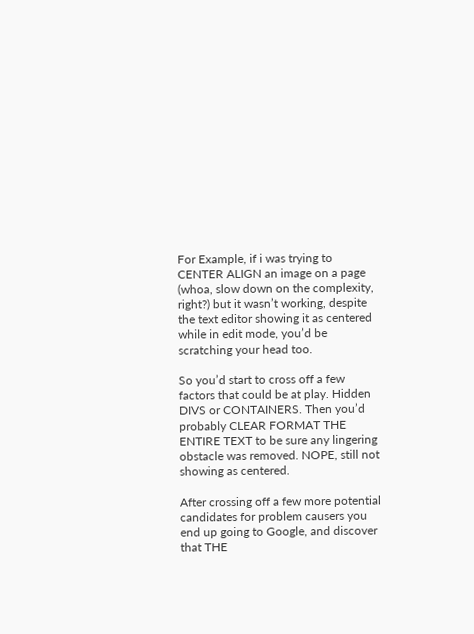For Example, if i was trying to CENTER ALIGN an image on a page (whoa, slow down on the complexity, right?) but it wasn’t working, despite the text editor showing it as centered while in edit mode, you’d be scratching your head too.

So you’d start to cross off a few factors that could be at play. Hidden DIVS or CONTAINERS. Then you’d probably CLEAR FORMAT THE ENTIRE TEXT to be sure any lingering obstacle was removed. NOPE, still not showing as centered.

After crossing off a few more potential candidates for problem causers you end up going to Google, and discover that THE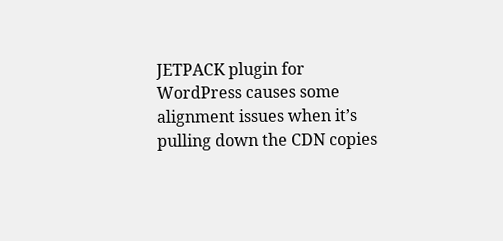JETPACK plugin for WordPress causes some alignment issues when it’s pulling down the CDN copies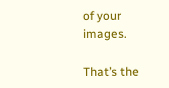of your images.

That’s the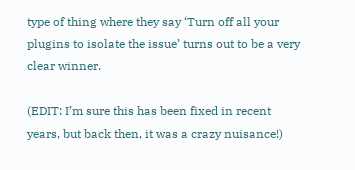type of thing where they say ‘Turn off all your plugins to isolate the issue’ turns out to be a very clear winner.

(EDIT: I’m sure this has been fixed in recent years, but back then, it was a crazy nuisance!)